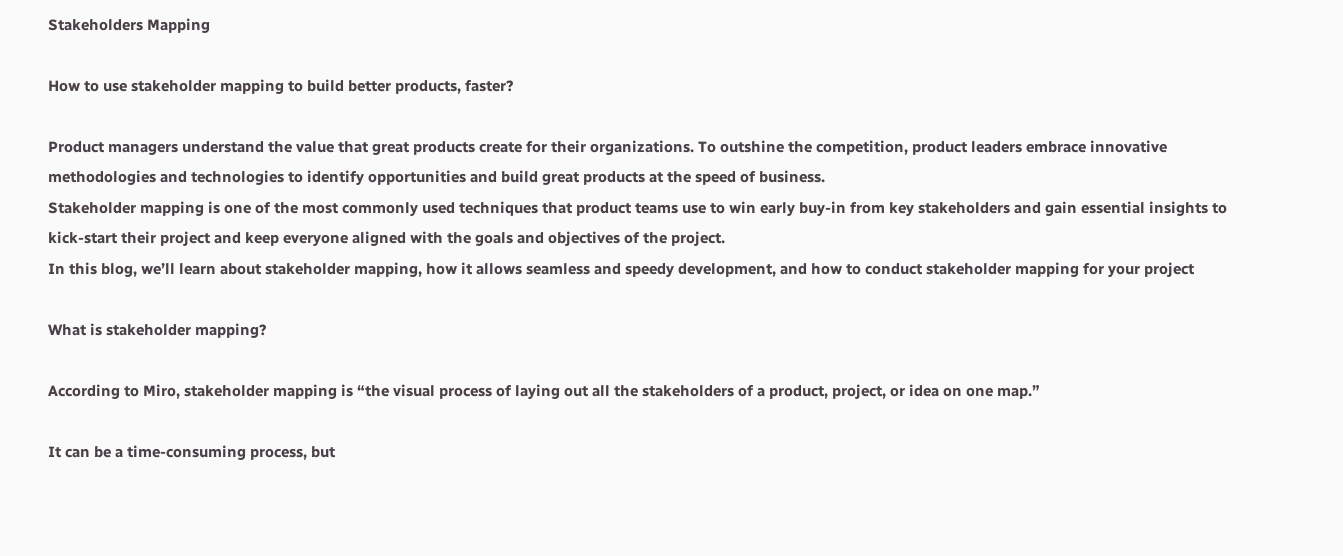Stakeholders Mapping

How to use stakeholder mapping to build better products, faster?

Product managers understand the value that great products create for their organizations. To outshine the competition, product leaders embrace innovative methodologies and technologies to identify opportunities and build great products at the speed of business.
Stakeholder mapping is one of the most commonly used techniques that product teams use to win early buy-in from key stakeholders and gain essential insights to kick-start their project and keep everyone aligned with the goals and objectives of the project.
In this blog, we’ll learn about stakeholder mapping, how it allows seamless and speedy development, and how to conduct stakeholder mapping for your project

What is stakeholder mapping?

According to Miro, stakeholder mapping is “the visual process of laying out all the stakeholders of a product, project, or idea on one map.”

It can be a time-consuming process, but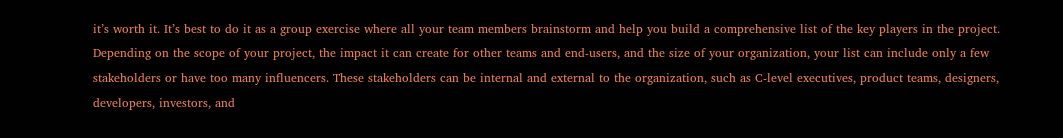it’s worth it. It’s best to do it as a group exercise where all your team members brainstorm and help you build a comprehensive list of the key players in the project.
Depending on the scope of your project, the impact it can create for other teams and end-users, and the size of your organization, your list can include only a few stakeholders or have too many influencers. These stakeholders can be internal and external to the organization, such as C-level executives, product teams, designers, developers, investors, and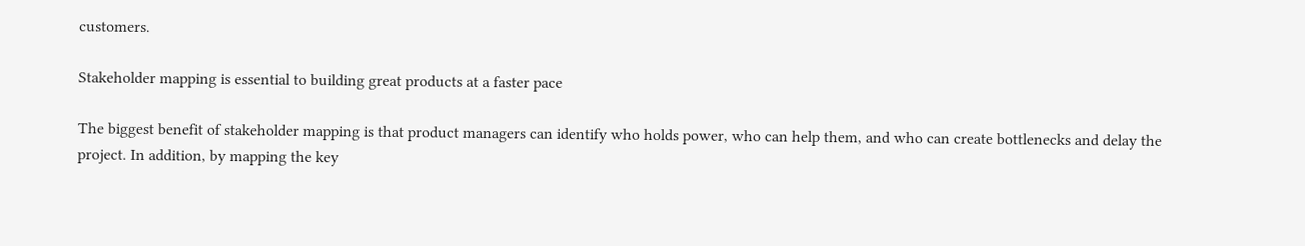customers.

Stakeholder mapping is essential to building great products at a faster pace

The biggest benefit of stakeholder mapping is that product managers can identify who holds power, who can help them, and who can create bottlenecks and delay the project. In addition, by mapping the key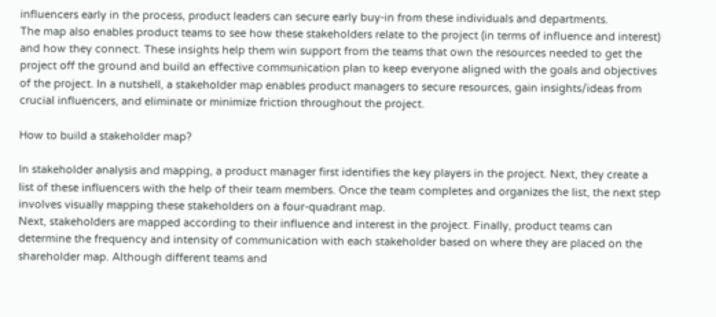influencers early in the process, product leaders can secure early buy-in from these individuals and departments.
The map also enables product teams to see how these stakeholders relate to the project (in terms of influence and interest) and how they connect. These insights help them win support from the teams that own the resources needed to get the project off the ground and build an effective communication plan to keep everyone aligned with the goals and objectives of the project. In a nutshell, a stakeholder map enables product managers to secure resources, gain insights/ideas from crucial influencers, and eliminate or minimize friction throughout the project.

How to build a stakeholder map?

In stakeholder analysis and mapping, a product manager first identifies the key players in the project. Next, they create a list of these influencers with the help of their team members. Once the team completes and organizes the list, the next step involves visually mapping these stakeholders on a four-quadrant map.
Next, stakeholders are mapped according to their influence and interest in the project. Finally, product teams can determine the frequency and intensity of communication with each stakeholder based on where they are placed on the shareholder map. Although different teams and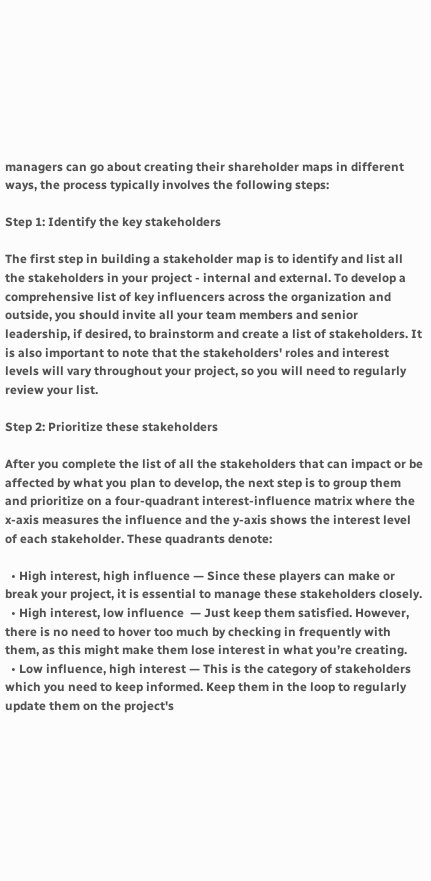managers can go about creating their shareholder maps in different ways, the process typically involves the following steps:

Step 1: Identify the key stakeholders

The first step in building a stakeholder map is to identify and list all the stakeholders in your project - internal and external. To develop a comprehensive list of key influencers across the organization and outside, you should invite all your team members and senior leadership, if desired, to brainstorm and create a list of stakeholders. It is also important to note that the stakeholders' roles and interest levels will vary throughout your project, so you will need to regularly review your list.

Step 2: Prioritize these stakeholders

After you complete the list of all the stakeholders that can impact or be affected by what you plan to develop, the next step is to group them and prioritize on a four-quadrant interest-influence matrix where the x-axis measures the influence and the y-axis shows the interest level of each stakeholder. These quadrants denote:

  • High interest, high influence — Since these players can make or break your project, it is essential to manage these stakeholders closely.
  • High interest, low influence  — Just keep them satisfied. However, there is no need to hover too much by checking in frequently with them, as this might make them lose interest in what you’re creating.
  • Low influence, high interest — This is the category of stakeholders which you need to keep informed. Keep them in the loop to regularly update them on the project's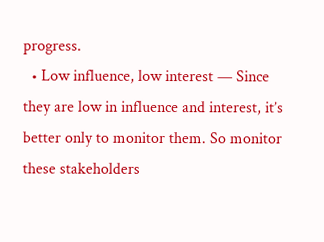progress.
  • Low influence, low interest — Since they are low in influence and interest, it’s better only to monitor them. So monitor these stakeholders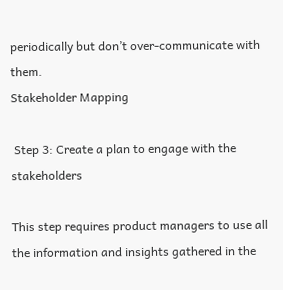periodically but don’t over-communicate with them.
Stakeholder Mapping

 Step 3: Create a plan to engage with the stakeholders

This step requires product managers to use all the information and insights gathered in the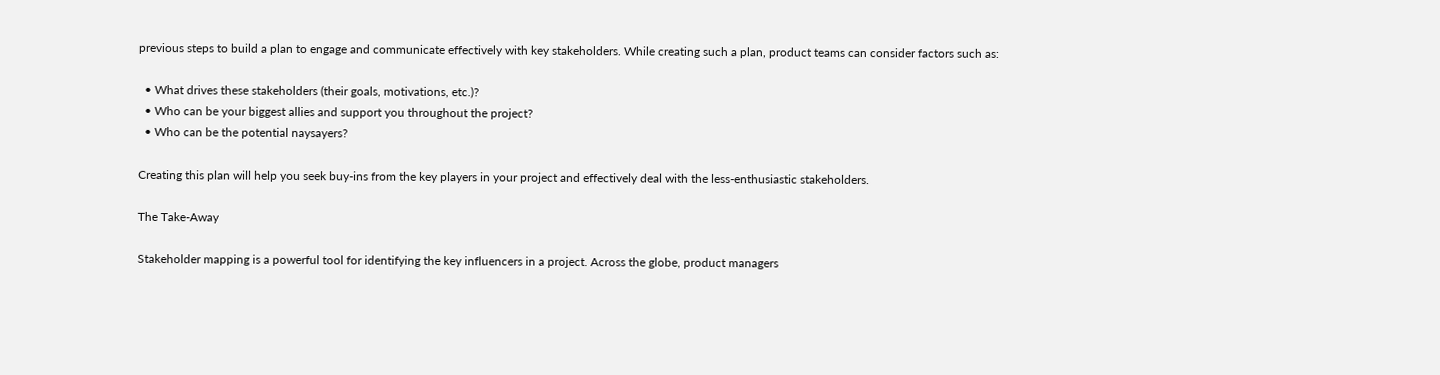previous steps to build a plan to engage and communicate effectively with key stakeholders. While creating such a plan, product teams can consider factors such as:

  • What drives these stakeholders (their goals, motivations, etc.)?
  • Who can be your biggest allies and support you throughout the project?
  • Who can be the potential naysayers?

Creating this plan will help you seek buy-ins from the key players in your project and effectively deal with the less-enthusiastic stakeholders.

The Take-Away

Stakeholder mapping is a powerful tool for identifying the key influencers in a project. Across the globe, product managers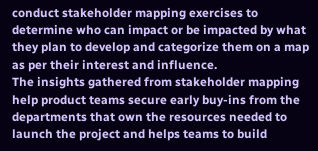conduct stakeholder mapping exercises to determine who can impact or be impacted by what they plan to develop and categorize them on a map as per their interest and influence.
The insights gathered from stakeholder mapping help product teams secure early buy-ins from the departments that own the resources needed to launch the project and helps teams to build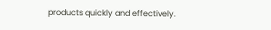products quickly and effectively.